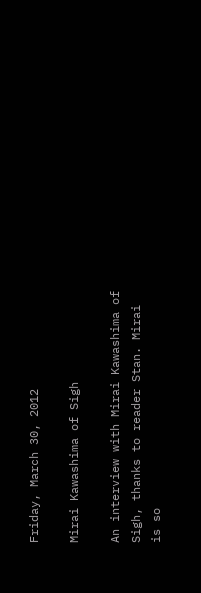Friday, March 30, 2012

Mirai Kawashima of Sigh

An interview with Mirai Kawashima of Sigh, thanks to reader Stan. Mirai is so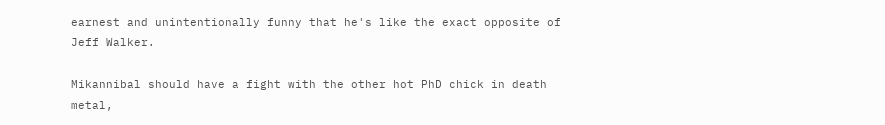earnest and unintentionally funny that he's like the exact opposite of Jeff Walker.

Mikannibal should have a fight with the other hot PhD chick in death metal,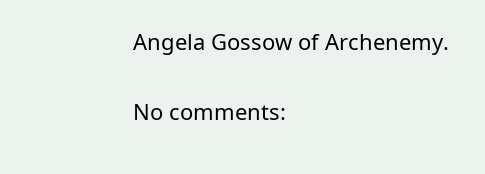Angela Gossow of Archenemy.

No comments: